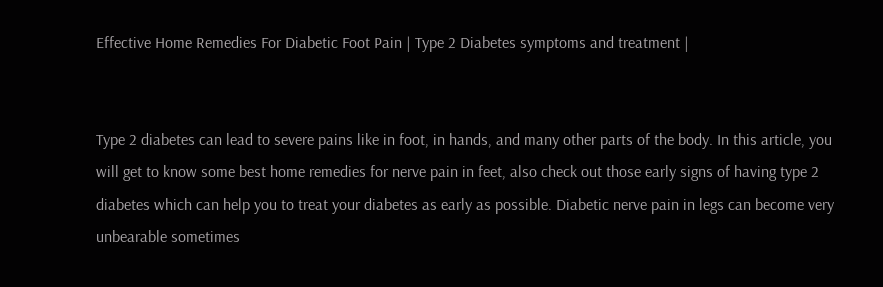Effective Home Remedies For Diabetic Foot Pain | Type 2 Diabetes symptoms and treatment |


Type 2 diabetes can lead to severe pains like in foot, in hands, and many other parts of the body. In this article, you will get to know some best home remedies for nerve pain in feet, also check out those early signs of having type 2 diabetes which can help you to treat your diabetes as early as possible. Diabetic nerve pain in legs can become very unbearable sometimes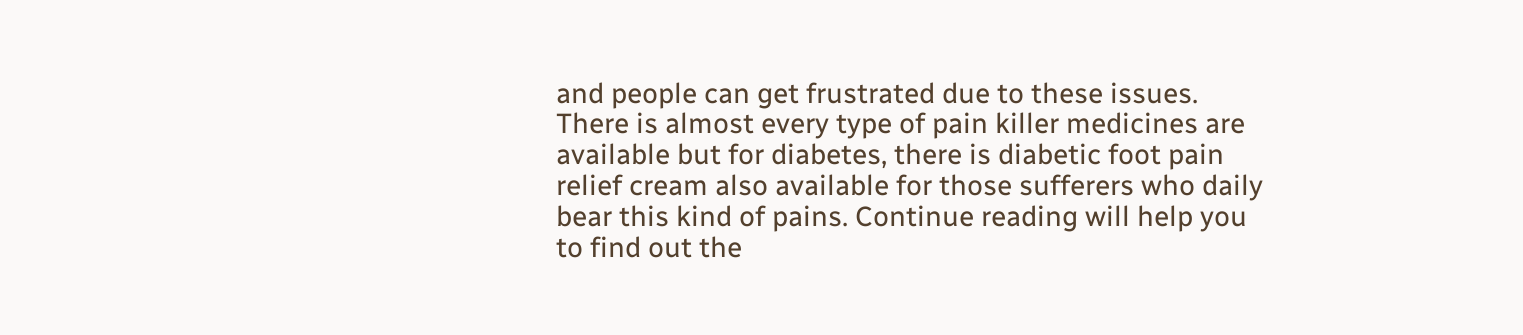and people can get frustrated due to these issues. There is almost every type of pain killer medicines are available but for diabetes, there is diabetic foot pain relief cream also available for those sufferers who daily bear this kind of pains. Continue reading will help you to find out the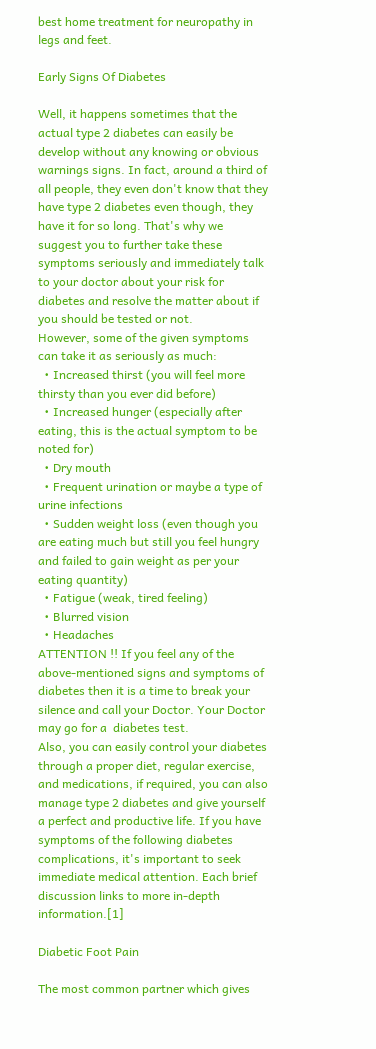best home treatment for neuropathy in legs and feet.

Early Signs Of Diabetes

Well, it happens sometimes that the actual type 2 diabetes can easily be develop without any knowing or obvious warnings signs. In fact, around a third of all people, they even don't know that they have type 2 diabetes even though, they have it for so long. That's why we suggest you to further take these symptoms seriously and immediately talk to your doctor about your risk for diabetes and resolve the matter about if you should be tested or not.
However, some of the given symptoms can take it as seriously as much:
  • Increased thirst (you will feel more thirsty than you ever did before)
  • Increased hunger (especially after eating, this is the actual symptom to be noted for)
  • Dry mouth
  • Frequent urination or maybe a type of urine infections
  • Sudden weight loss (even though you are eating much but still you feel hungry and failed to gain weight as per your eating quantity)
  • Fatigue (weak, tired feeling)
  • Blurred vision
  • Headaches
ATTENTION !! If you feel any of the above-mentioned signs and symptoms of diabetes then it is a time to break your silence and call your Doctor. Your Doctor may go for a  diabetes test.
Also, you can easily control your diabetes through a proper diet, regular exercise, and medications, if required, you can also manage type 2 diabetes and give yourself a perfect and productive life. If you have symptoms of the following diabetes complications, it's important to seek immediate medical attention. Each brief discussion links to more in-depth information.[1]

Diabetic Foot Pain

The most common partner which gives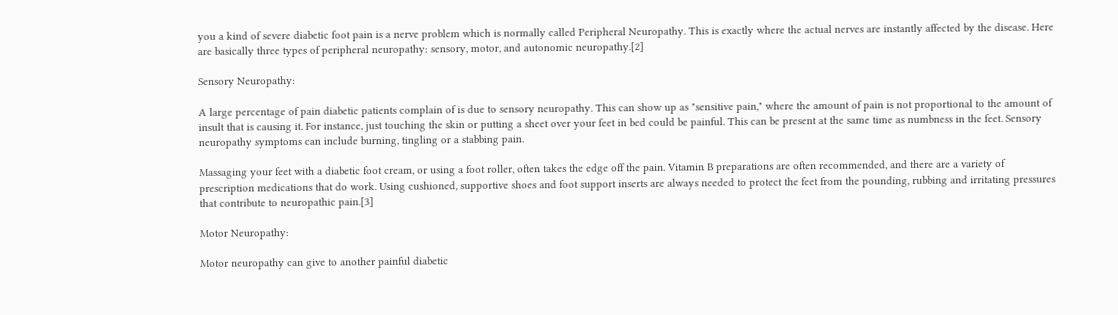you a kind of severe diabetic foot pain is a nerve problem which is normally called Peripheral Neuropathy. This is exactly where the actual nerves are instantly affected by the disease. Here are basically three types of peripheral neuropathy: sensory, motor, and autonomic neuropathy.[2]

Sensory Neuropathy:

A large percentage of pain diabetic patients complain of is due to sensory neuropathy. This can show up as "sensitive pain," where the amount of pain is not proportional to the amount of insult that is causing it. For instance, just touching the skin or putting a sheet over your feet in bed could be painful. This can be present at the same time as numbness in the feet. Sensory neuropathy symptoms can include burning, tingling or a stabbing pain.

Massaging your feet with a diabetic foot cream, or using a foot roller, often takes the edge off the pain. Vitamin B preparations are often recommended, and there are a variety of prescription medications that do work. Using cushioned, supportive shoes and foot support inserts are always needed to protect the feet from the pounding, rubbing and irritating pressures that contribute to neuropathic pain.[3]

Motor Neuropathy:

Motor neuropathy can give to another painful diabetic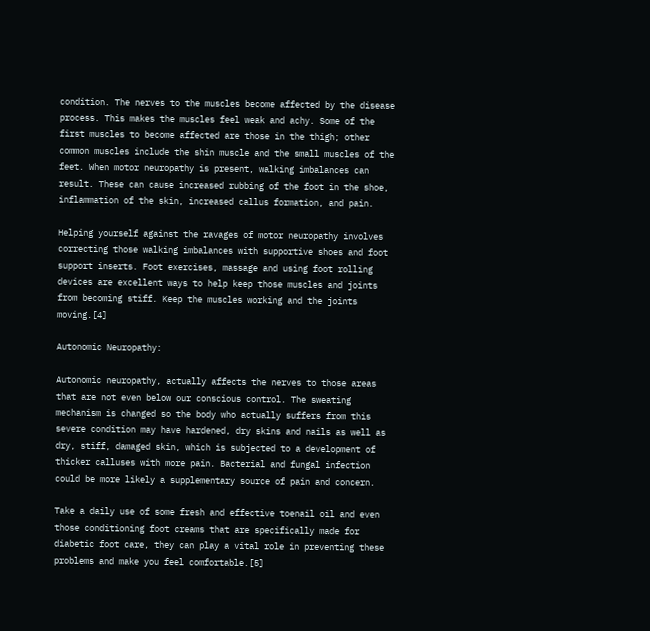condition. The nerves to the muscles become affected by the disease process. This makes the muscles feel weak and achy. Some of the first muscles to become affected are those in the thigh; other common muscles include the shin muscle and the small muscles of the feet. When motor neuropathy is present, walking imbalances can result. These can cause increased rubbing of the foot in the shoe, inflammation of the skin, increased callus formation, and pain.

Helping yourself against the ravages of motor neuropathy involves correcting those walking imbalances with supportive shoes and foot support inserts. Foot exercises, massage and using foot rolling devices are excellent ways to help keep those muscles and joints from becoming stiff. Keep the muscles working and the joints moving.[4]

Autonomic Neuropathy:

Autonomic neuropathy, actually affects the nerves to those areas that are not even below our conscious control. The sweating mechanism is changed so the body who actually suffers from this severe condition may have hardened, dry skins and nails as well as dry, stiff, damaged skin, which is subjected to a development of thicker calluses with more pain. Bacterial and fungal infection could be more likely a supplementary source of pain and concern.

Take a daily use of some fresh and effective toenail oil and even those conditioning foot creams that are specifically made for diabetic foot care, they can play a vital role in preventing these problems and make you feel comfortable.[5]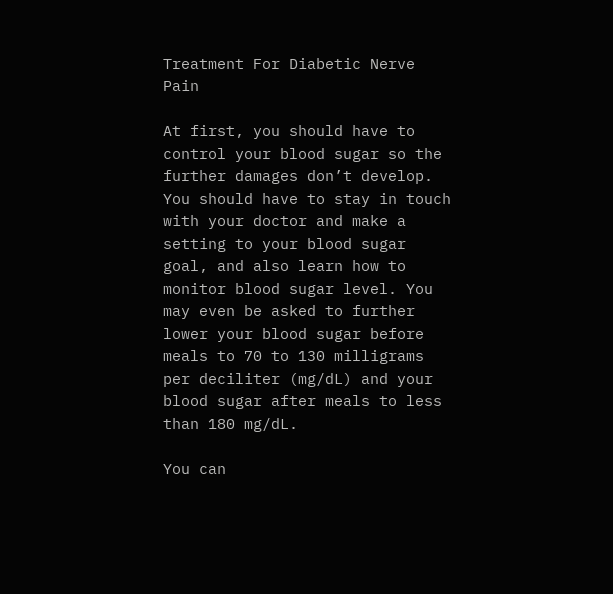Treatment For Diabetic Nerve Pain

At first, you should have to control your blood sugar so the further damages don’t develop. You should have to stay in touch with your doctor and make a setting to your blood sugar goal, and also learn how to monitor blood sugar level. You may even be asked to further lower your blood sugar before meals to 70 to 130 milligrams per deciliter (mg/dL) and your blood sugar after meals to less than 180 mg/dL.

You can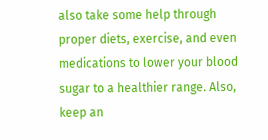also take some help through proper diets, exercise, and even medications to lower your blood sugar to a healthier range. Also, keep an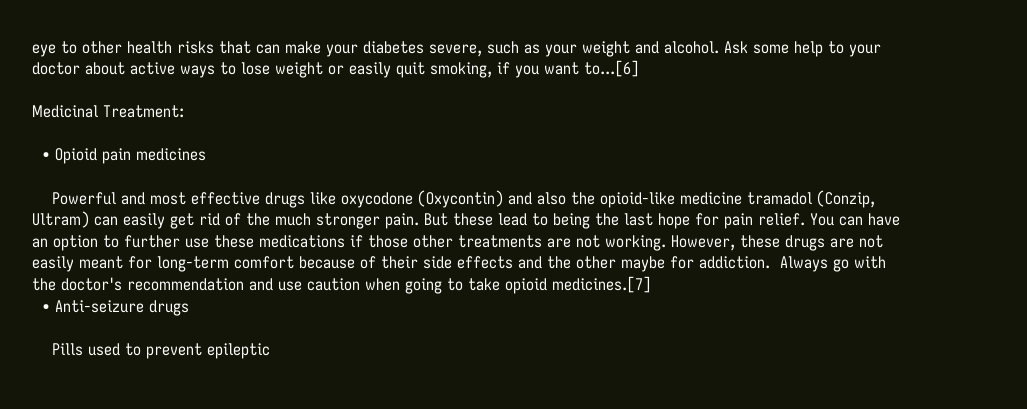eye to other health risks that can make your diabetes severe, such as your weight and alcohol. Ask some help to your doctor about active ways to lose weight or easily quit smoking, if you want to...[6]

Medicinal Treatment:

  • Opioid pain medicines

    Powerful and most effective drugs like oxycodone (Oxycontin) and also the opioid-like medicine tramadol (Conzip, Ultram) can easily get rid of the much stronger pain. But these lead to being the last hope for pain relief. You can have an option to further use these medications if those other treatments are not working. However, these drugs are not easily meant for long-term comfort because of their side effects and the other maybe for addiction.  Always go with the doctor's recommendation and use caution when going to take opioid medicines.[7]
  • Anti-seizure drugs

    Pills used to prevent epileptic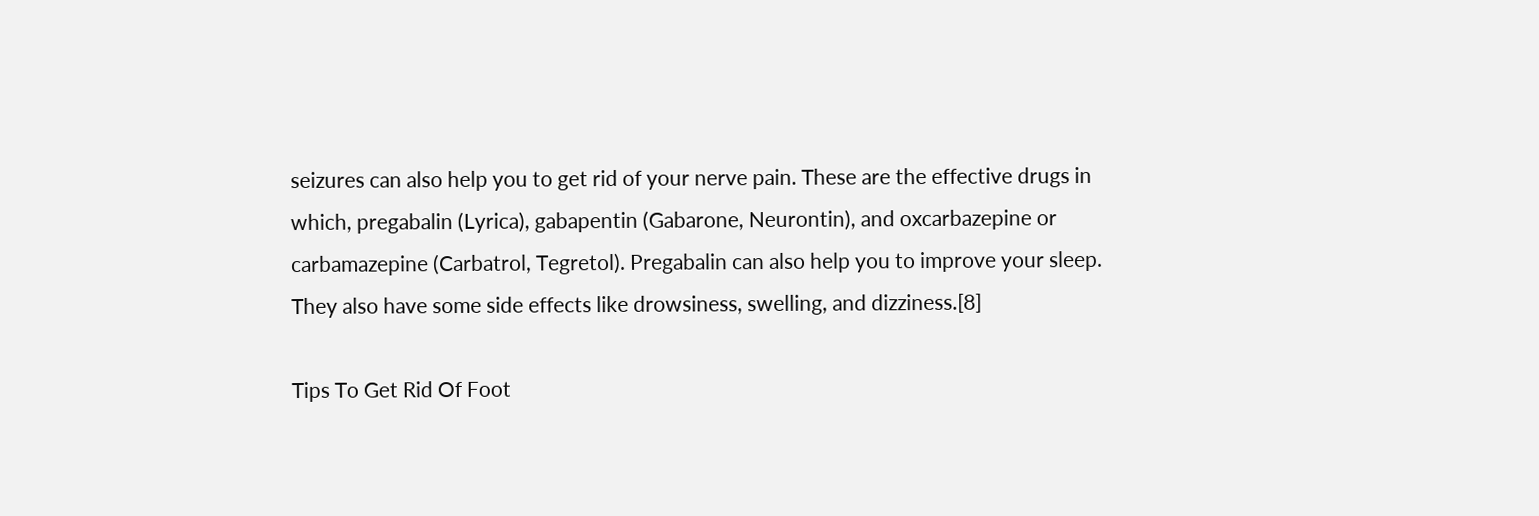seizures can also help you to get rid of your nerve pain. These are the effective drugs in which, pregabalin (Lyrica), gabapentin (Gabarone, Neurontin), and oxcarbazepine or carbamazepine (Carbatrol, Tegretol). Pregabalin can also help you to improve your sleep. They also have some side effects like drowsiness, swelling, and dizziness.[8]

Tips To Get Rid Of Foot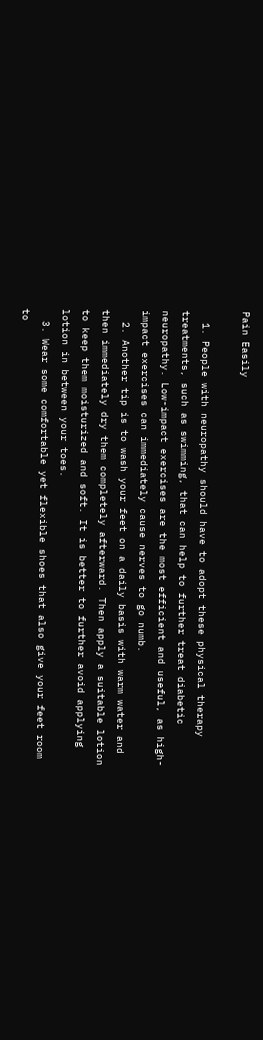Pain Easily

  1. People with neuropathy should have to adopt these physical therapy treatments, such as swimming, that can help to further treat diabetic neuropathy. Low-impact exercises are the most efficient and useful, as high-impact exercises can immediately cause nerves to go numb.
  2. Another tip is to wash your feet on a daily basis with warm water and then immediately dry them completely afterward. Then apply a suitable lotion to keep them moisturized and soft. It is better to further avoid applying lotion in between your toes.
  3. Wear some comfortable yet flexible shoes that also give your feet room to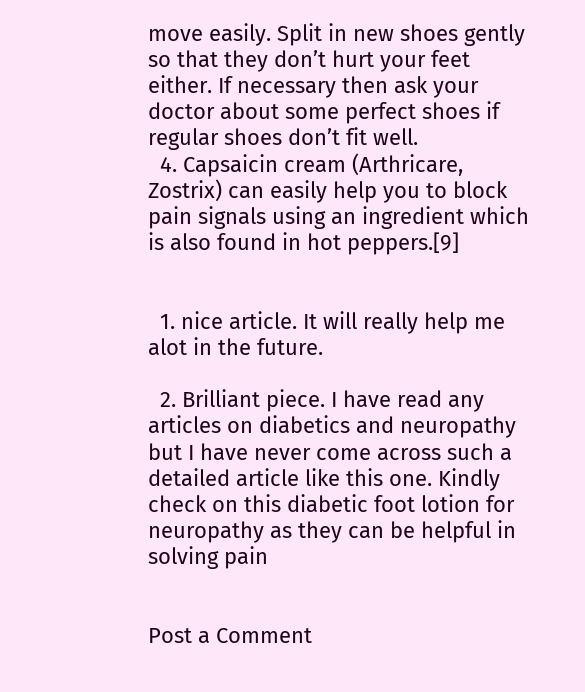move easily. Split in new shoes gently so that they don’t hurt your feet either. If necessary then ask your doctor about some perfect shoes if regular shoes don’t fit well.
  4. Capsaicin cream (Arthricare, Zostrix) can easily help you to block pain signals using an ingredient which is also found in hot peppers.[9]


  1. nice article. It will really help me alot in the future.

  2. Brilliant piece. I have read any articles on diabetics and neuropathy but I have never come across such a detailed article like this one. Kindly check on this diabetic foot lotion for neuropathy as they can be helpful in solving pain


Post a Comment